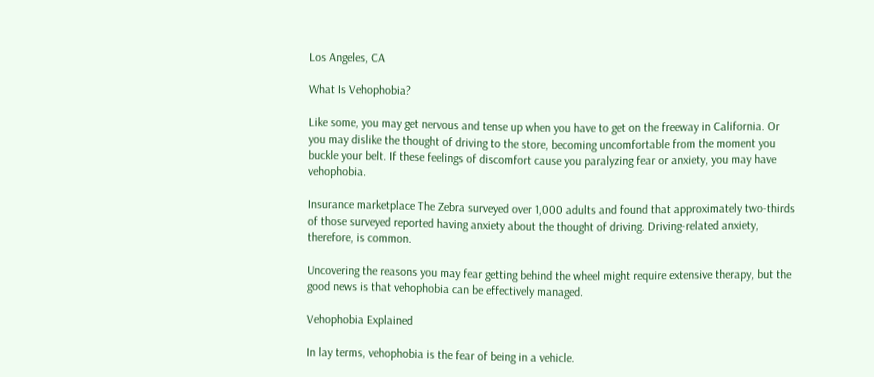Los Angeles, CA

What Is Vehophobia?

Like some, you may get nervous and tense up when you have to get on the freeway in California. Or you may dislike the thought of driving to the store, becoming uncomfortable from the moment you buckle your belt. If these feelings of discomfort cause you paralyzing fear or anxiety, you may have vehophobia.

Insurance marketplace The Zebra surveyed over 1,000 adults and found that approximately two-thirds of those surveyed reported having anxiety about the thought of driving. Driving-related anxiety, therefore, is common.

Uncovering the reasons you may fear getting behind the wheel might require extensive therapy, but the good news is that vehophobia can be effectively managed.

Vehophobia Explained

In lay terms, vehophobia is the fear of being in a vehicle.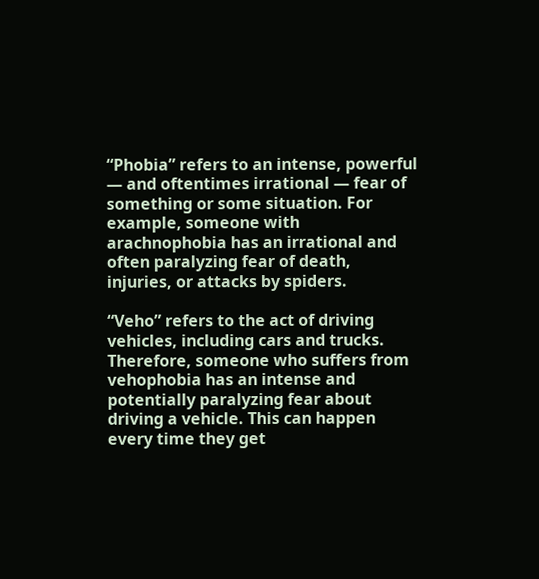“Phobia” refers to an intense, powerful — and oftentimes irrational — fear of something or some situation. For example, someone with arachnophobia has an irrational and often paralyzing fear of death, injuries, or attacks by spiders.

“Veho” refers to the act of driving vehicles, including cars and trucks. Therefore, someone who suffers from vehophobia has an intense and potentially paralyzing fear about driving a vehicle. This can happen every time they get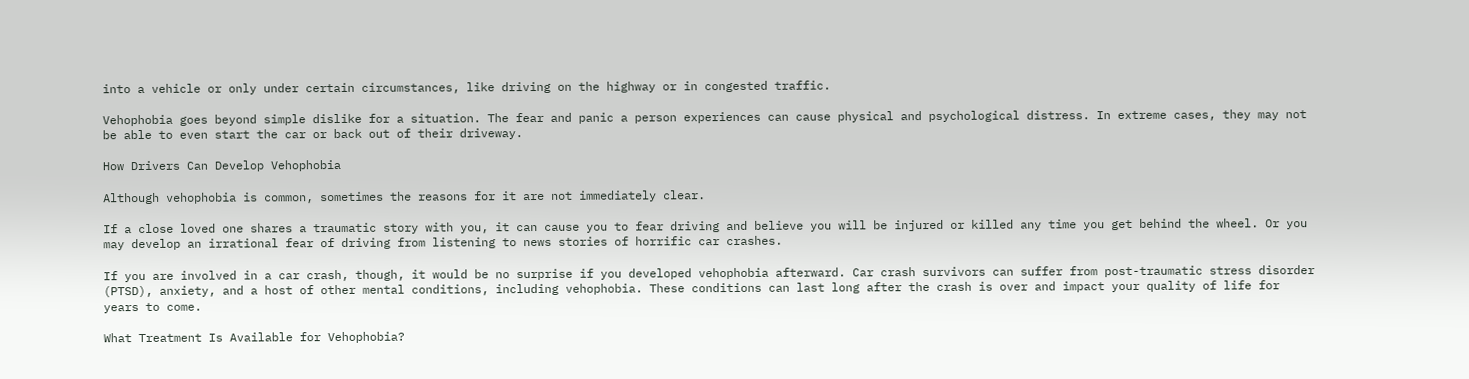into a vehicle or only under certain circumstances, like driving on the highway or in congested traffic.

Vehophobia goes beyond simple dislike for a situation. The fear and panic a person experiences can cause physical and psychological distress. In extreme cases, they may not be able to even start the car or back out of their driveway.

How Drivers Can Develop Vehophobia

Although vehophobia is common, sometimes the reasons for it are not immediately clear.

If a close loved one shares a traumatic story with you, it can cause you to fear driving and believe you will be injured or killed any time you get behind the wheel. Or you may develop an irrational fear of driving from listening to news stories of horrific car crashes.

If you are involved in a car crash, though, it would be no surprise if you developed vehophobia afterward. Car crash survivors can suffer from post-traumatic stress disorder (PTSD), anxiety, and a host of other mental conditions, including vehophobia. These conditions can last long after the crash is over and impact your quality of life for years to come.

What Treatment Is Available for Vehophobia?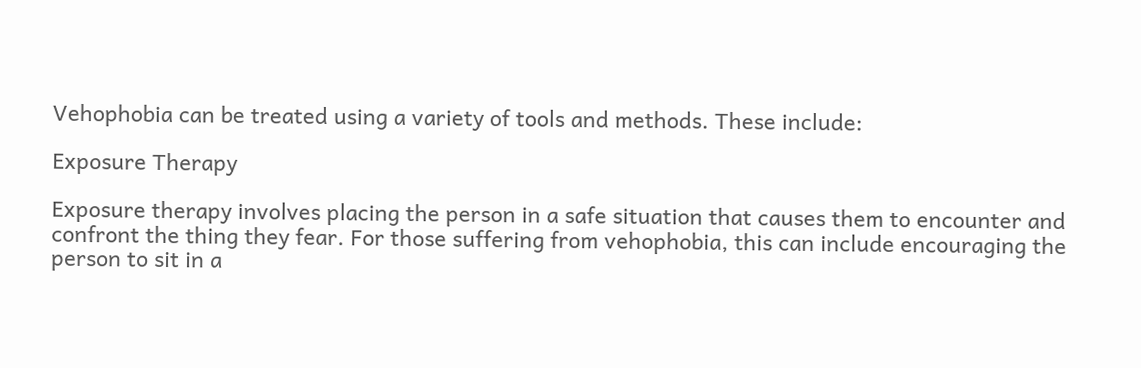Vehophobia can be treated using a variety of tools and methods. These include:

Exposure Therapy

Exposure therapy involves placing the person in a safe situation that causes them to encounter and confront the thing they fear. For those suffering from vehophobia, this can include encouraging the person to sit in a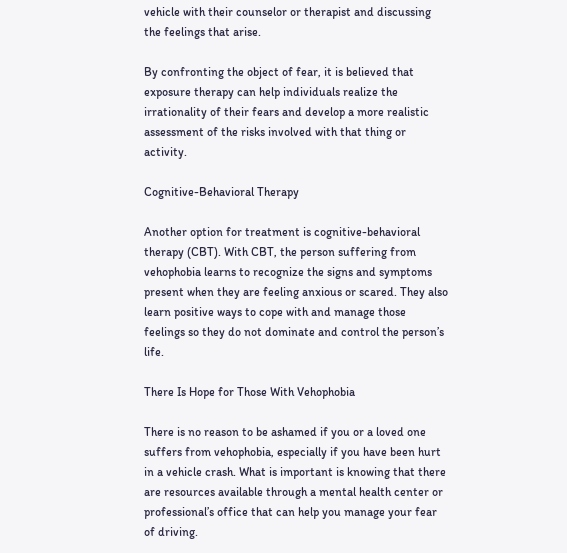vehicle with their counselor or therapist and discussing the feelings that arise.

By confronting the object of fear, it is believed that exposure therapy can help individuals realize the irrationality of their fears and develop a more realistic assessment of the risks involved with that thing or activity.

Cognitive-Behavioral Therapy

Another option for treatment is cognitive-behavioral therapy (CBT). With CBT, the person suffering from vehophobia learns to recognize the signs and symptoms present when they are feeling anxious or scared. They also learn positive ways to cope with and manage those feelings so they do not dominate and control the person’s life.

There Is Hope for Those With Vehophobia

There is no reason to be ashamed if you or a loved one suffers from vehophobia, especially if you have been hurt in a vehicle crash. What is important is knowing that there are resources available through a mental health center or professional’s office that can help you manage your fear of driving.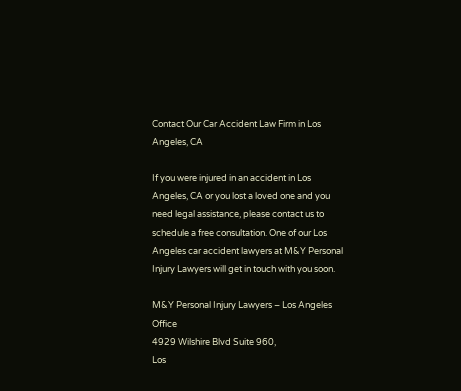Contact Our Car Accident Law Firm in Los Angeles, CA

If you were injured in an accident in Los Angeles, CA or you lost a loved one and you need legal assistance, please contact us to schedule a free consultation. One of our Los Angeles car accident lawyers at M&Y Personal Injury Lawyers will get in touch with you soon.

M&Y Personal Injury Lawyers – Los Angeles Office
4929 Wilshire Blvd Suite 960,
Los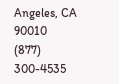Angeles, CA 90010
(877) 300-4535